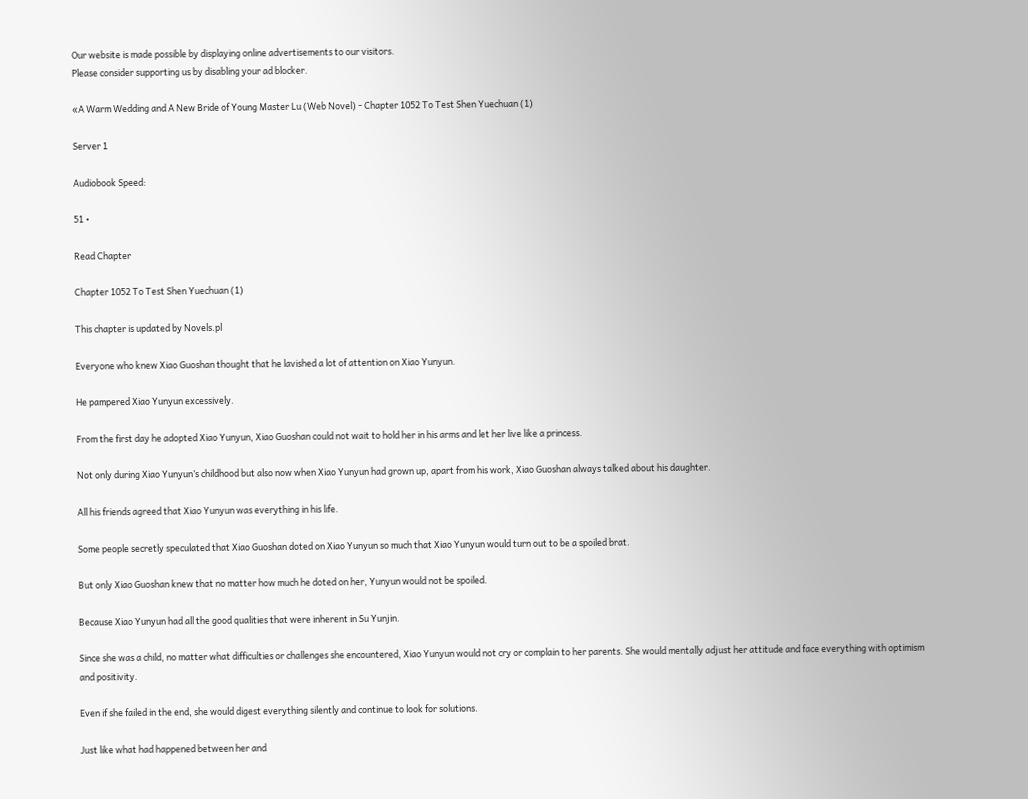Our website is made possible by displaying online advertisements to our visitors.
Please consider supporting us by disabling your ad blocker.

«A Warm Wedding and A New Bride of Young Master Lu (Web Novel) - Chapter 1052 To Test Shen Yuechuan (1)

Server 1

Audiobook Speed:

51 •

Read Chapter

Chapter 1052 To Test Shen Yuechuan (1)

This chapter is updated by Novels.pl

Everyone who knew Xiao Guoshan thought that he lavished a lot of attention on Xiao Yunyun.

He pampered Xiao Yunyun excessively.

From the first day he adopted Xiao Yunyun, Xiao Guoshan could not wait to hold her in his arms and let her live like a princess.

Not only during Xiao Yunyun’s childhood but also now when Xiao Yunyun had grown up, apart from his work, Xiao Guoshan always talked about his daughter.

All his friends agreed that Xiao Yunyun was everything in his life.

Some people secretly speculated that Xiao Guoshan doted on Xiao Yunyun so much that Xiao Yunyun would turn out to be a spoiled brat.

But only Xiao Guoshan knew that no matter how much he doted on her, Yunyun would not be spoiled.

Because Xiao Yunyun had all the good qualities that were inherent in Su Yunjin.

Since she was a child, no matter what difficulties or challenges she encountered, Xiao Yunyun would not cry or complain to her parents. She would mentally adjust her attitude and face everything with optimism and positivity.

Even if she failed in the end, she would digest everything silently and continue to look for solutions.

Just like what had happened between her and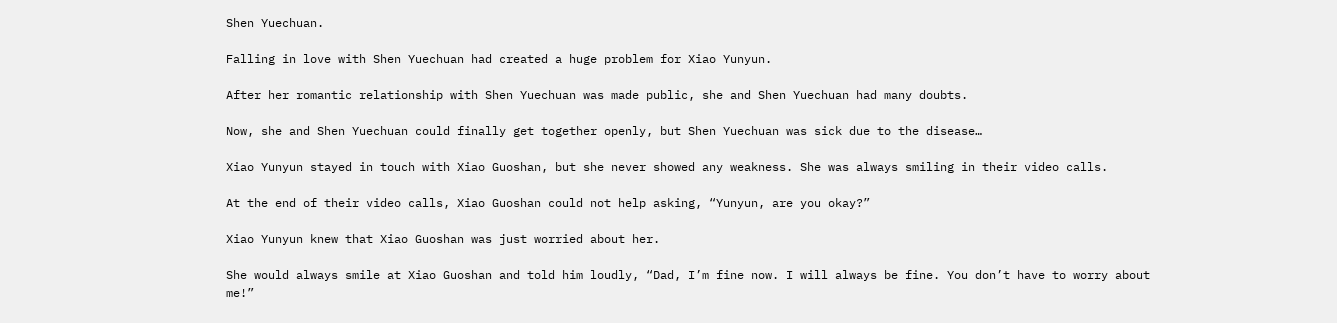Shen Yuechuan.

Falling in love with Shen Yuechuan had created a huge problem for Xiao Yunyun.

After her romantic relationship with Shen Yuechuan was made public, she and Shen Yuechuan had many doubts.

Now, she and Shen Yuechuan could finally get together openly, but Shen Yuechuan was sick due to the disease…

Xiao Yunyun stayed in touch with Xiao Guoshan, but she never showed any weakness. She was always smiling in their video calls.

At the end of their video calls, Xiao Guoshan could not help asking, “Yunyun, are you okay?”

Xiao Yunyun knew that Xiao Guoshan was just worried about her.

She would always smile at Xiao Guoshan and told him loudly, “Dad, I’m fine now. I will always be fine. You don’t have to worry about me!”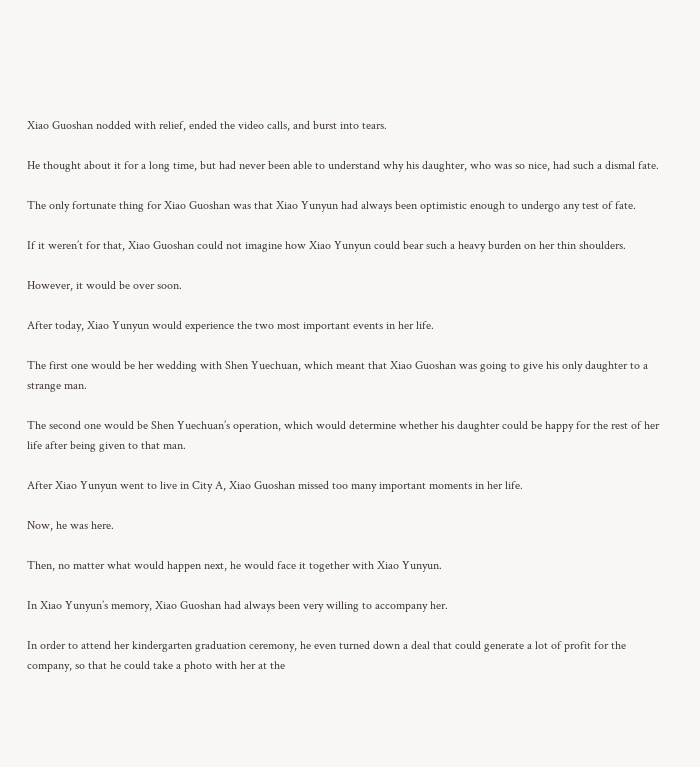Xiao Guoshan nodded with relief, ended the video calls, and burst into tears.

He thought about it for a long time, but had never been able to understand why his daughter, who was so nice, had such a dismal fate.

The only fortunate thing for Xiao Guoshan was that Xiao Yunyun had always been optimistic enough to undergo any test of fate.

If it weren’t for that, Xiao Guoshan could not imagine how Xiao Yunyun could bear such a heavy burden on her thin shoulders.

However, it would be over soon.

After today, Xiao Yunyun would experience the two most important events in her life.

The first one would be her wedding with Shen Yuechuan, which meant that Xiao Guoshan was going to give his only daughter to a strange man.

The second one would be Shen Yuechuan’s operation, which would determine whether his daughter could be happy for the rest of her life after being given to that man.

After Xiao Yunyun went to live in City A, Xiao Guoshan missed too many important moments in her life.

Now, he was here.

Then, no matter what would happen next, he would face it together with Xiao Yunyun.

In Xiao Yunyun’s memory, Xiao Guoshan had always been very willing to accompany her.

In order to attend her kindergarten graduation ceremony, he even turned down a deal that could generate a lot of profit for the company, so that he could take a photo with her at the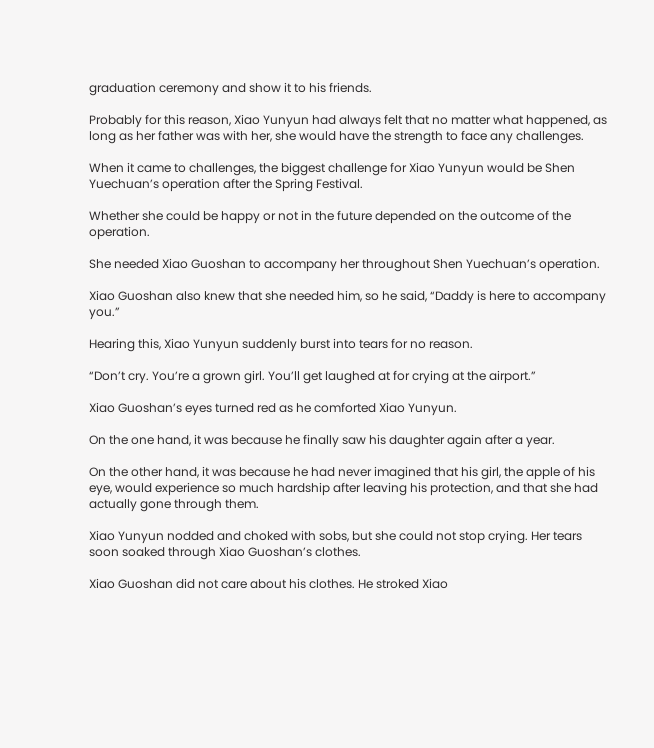graduation ceremony and show it to his friends.

Probably for this reason, Xiao Yunyun had always felt that no matter what happened, as long as her father was with her, she would have the strength to face any challenges.

When it came to challenges, the biggest challenge for Xiao Yunyun would be Shen Yuechuan’s operation after the Spring Festival.

Whether she could be happy or not in the future depended on the outcome of the operation.

She needed Xiao Guoshan to accompany her throughout Shen Yuechuan’s operation.

Xiao Guoshan also knew that she needed him, so he said, “Daddy is here to accompany you.”

Hearing this, Xiao Yunyun suddenly burst into tears for no reason.

“Don’t cry. You’re a grown girl. You’ll get laughed at for crying at the airport.”

Xiao Guoshan’s eyes turned red as he comforted Xiao Yunyun.

On the one hand, it was because he finally saw his daughter again after a year.

On the other hand, it was because he had never imagined that his girl, the apple of his eye, would experience so much hardship after leaving his protection, and that she had actually gone through them.

Xiao Yunyun nodded and choked with sobs, but she could not stop crying. Her tears soon soaked through Xiao Guoshan’s clothes.

Xiao Guoshan did not care about his clothes. He stroked Xiao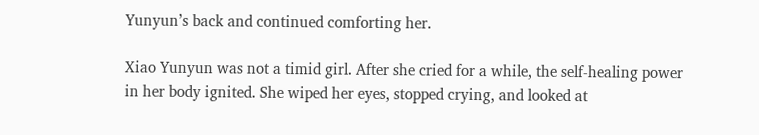Yunyun’s back and continued comforting her.

Xiao Yunyun was not a timid girl. After she cried for a while, the self-healing power in her body ignited. She wiped her eyes, stopped crying, and looked at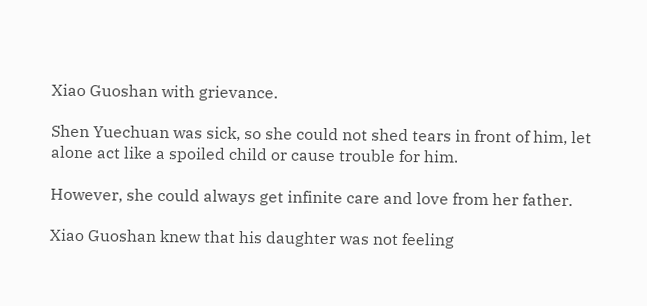Xiao Guoshan with grievance.

Shen Yuechuan was sick, so she could not shed tears in front of him, let alone act like a spoiled child or cause trouble for him.

However, she could always get infinite care and love from her father.

Xiao Guoshan knew that his daughter was not feeling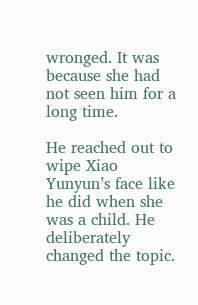wronged. It was because she had not seen him for a long time.

He reached out to wipe Xiao Yunyun’s face like he did when she was a child. He deliberately changed the topic.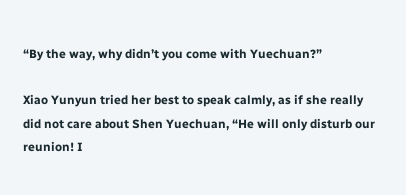“By the way, why didn’t you come with Yuechuan?”

Xiao Yunyun tried her best to speak calmly, as if she really did not care about Shen Yuechuan, “He will only disturb our reunion! I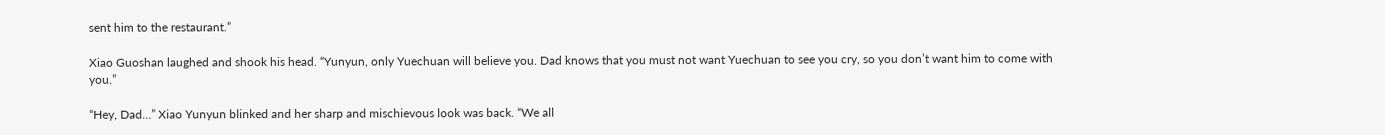sent him to the restaurant.”

Xiao Guoshan laughed and shook his head. “Yunyun, only Yuechuan will believe you. Dad knows that you must not want Yuechuan to see you cry, so you don’t want him to come with you.”

“Hey, Dad…” Xiao Yunyun blinked and her sharp and mischievous look was back. “We all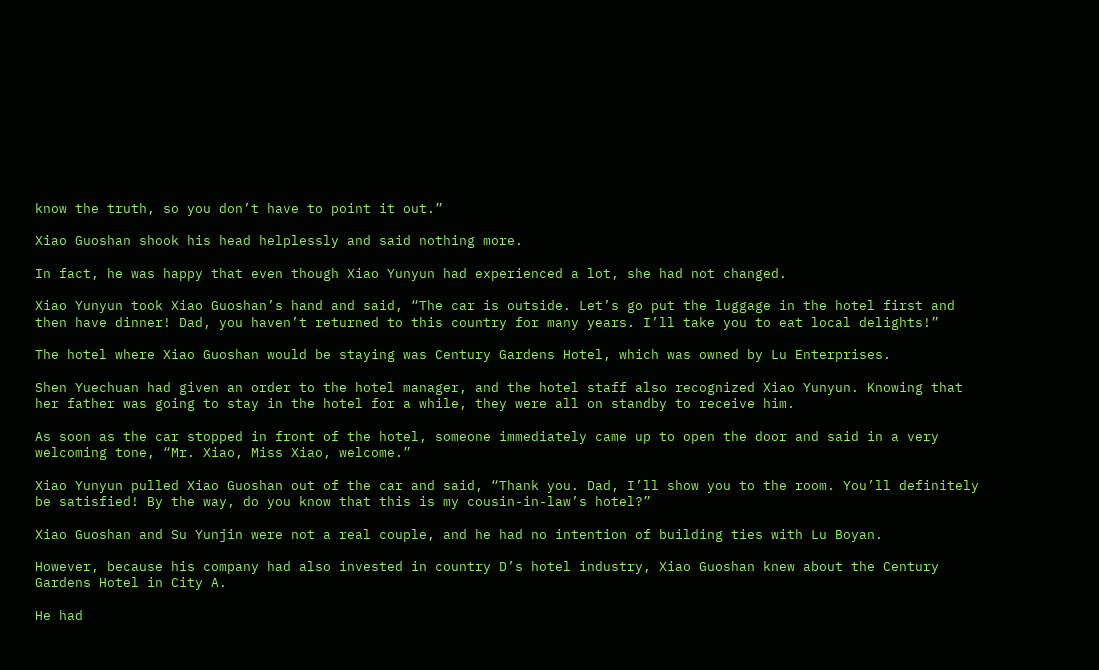know the truth, so you don’t have to point it out.”

Xiao Guoshan shook his head helplessly and said nothing more.

In fact, he was happy that even though Xiao Yunyun had experienced a lot, she had not changed.

Xiao Yunyun took Xiao Guoshan’s hand and said, “The car is outside. Let’s go put the luggage in the hotel first and then have dinner! Dad, you haven’t returned to this country for many years. I’ll take you to eat local delights!”

The hotel where Xiao Guoshan would be staying was Century Gardens Hotel, which was owned by Lu Enterprises.

Shen Yuechuan had given an order to the hotel manager, and the hotel staff also recognized Xiao Yunyun. Knowing that her father was going to stay in the hotel for a while, they were all on standby to receive him.

As soon as the car stopped in front of the hotel, someone immediately came up to open the door and said in a very welcoming tone, “Mr. Xiao, Miss Xiao, welcome.”

Xiao Yunyun pulled Xiao Guoshan out of the car and said, “Thank you. Dad, I’ll show you to the room. You’ll definitely be satisfied! By the way, do you know that this is my cousin-in-law’s hotel?”

Xiao Guoshan and Su Yunjin were not a real couple, and he had no intention of building ties with Lu Boyan.

However, because his company had also invested in country D’s hotel industry, Xiao Guoshan knew about the Century Gardens Hotel in City A.

He had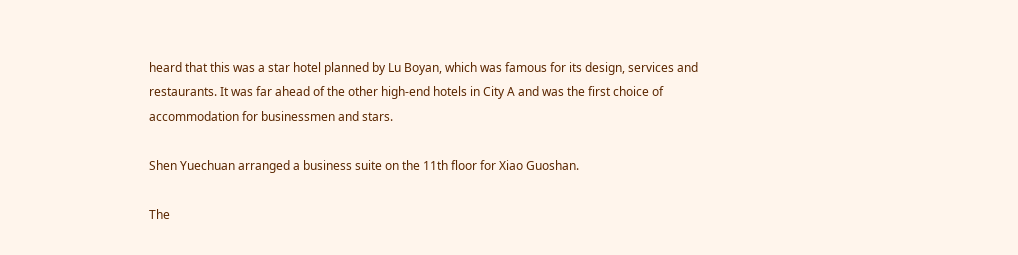heard that this was a star hotel planned by Lu Boyan, which was famous for its design, services and restaurants. It was far ahead of the other high-end hotels in City A and was the first choice of accommodation for businessmen and stars.

Shen Yuechuan arranged a business suite on the 11th floor for Xiao Guoshan.

The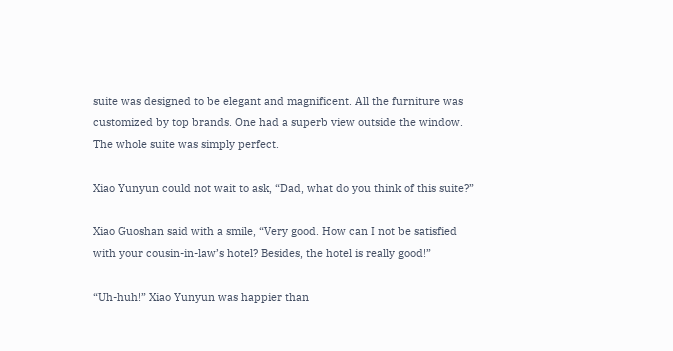suite was designed to be elegant and magnificent. All the furniture was customized by top brands. One had a superb view outside the window. The whole suite was simply perfect.

Xiao Yunyun could not wait to ask, “Dad, what do you think of this suite?”

Xiao Guoshan said with a smile, “Very good. How can I not be satisfied with your cousin-in-law’s hotel? Besides, the hotel is really good!”

“Uh-huh!” Xiao Yunyun was happier than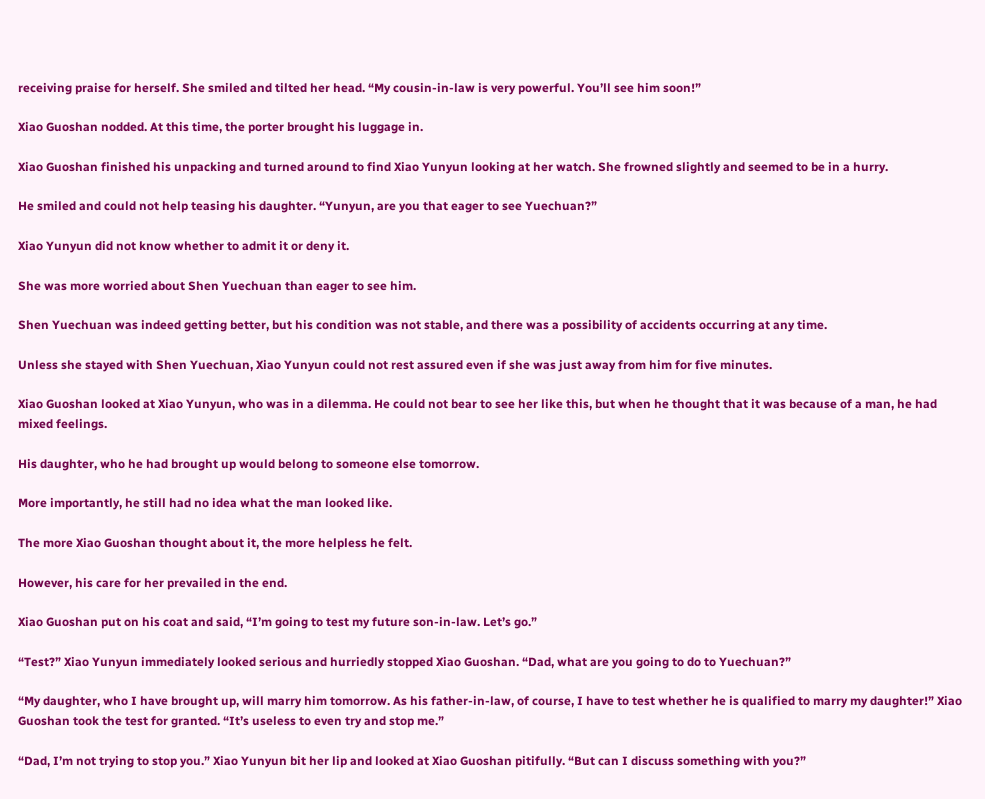receiving praise for herself. She smiled and tilted her head. “My cousin-in-law is very powerful. You’ll see him soon!”

Xiao Guoshan nodded. At this time, the porter brought his luggage in.

Xiao Guoshan finished his unpacking and turned around to find Xiao Yunyun looking at her watch. She frowned slightly and seemed to be in a hurry.

He smiled and could not help teasing his daughter. “Yunyun, are you that eager to see Yuechuan?”

Xiao Yunyun did not know whether to admit it or deny it.

She was more worried about Shen Yuechuan than eager to see him.

Shen Yuechuan was indeed getting better, but his condition was not stable, and there was a possibility of accidents occurring at any time.

Unless she stayed with Shen Yuechuan, Xiao Yunyun could not rest assured even if she was just away from him for five minutes.

Xiao Guoshan looked at Xiao Yunyun, who was in a dilemma. He could not bear to see her like this, but when he thought that it was because of a man, he had mixed feelings.

His daughter, who he had brought up would belong to someone else tomorrow.

More importantly, he still had no idea what the man looked like.

The more Xiao Guoshan thought about it, the more helpless he felt.

However, his care for her prevailed in the end.

Xiao Guoshan put on his coat and said, “I’m going to test my future son-in-law. Let’s go.”

“Test?” Xiao Yunyun immediately looked serious and hurriedly stopped Xiao Guoshan. “Dad, what are you going to do to Yuechuan?”

“My daughter, who I have brought up, will marry him tomorrow. As his father-in-law, of course, I have to test whether he is qualified to marry my daughter!” Xiao Guoshan took the test for granted. “It’s useless to even try and stop me.”

“Dad, I’m not trying to stop you.” Xiao Yunyun bit her lip and looked at Xiao Guoshan pitifully. “But can I discuss something with you?”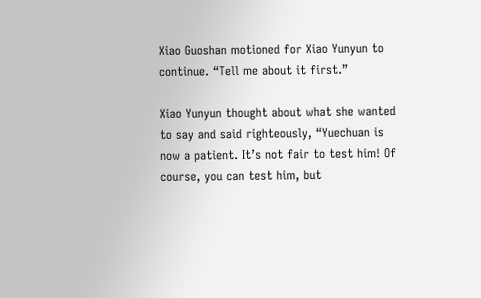Xiao Guoshan motioned for Xiao Yunyun to continue. “Tell me about it first.”

Xiao Yunyun thought about what she wanted to say and said righteously, “Yuechuan is now a patient. It’s not fair to test him! Of course, you can test him, but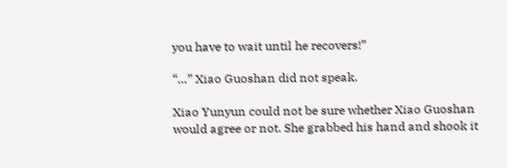you have to wait until he recovers!”

“…” Xiao Guoshan did not speak.

Xiao Yunyun could not be sure whether Xiao Guoshan would agree or not. She grabbed his hand and shook it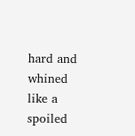hard and whined like a spoiled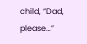child, “Dad, please…”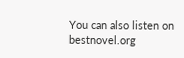You can also listen on bestnovel.org